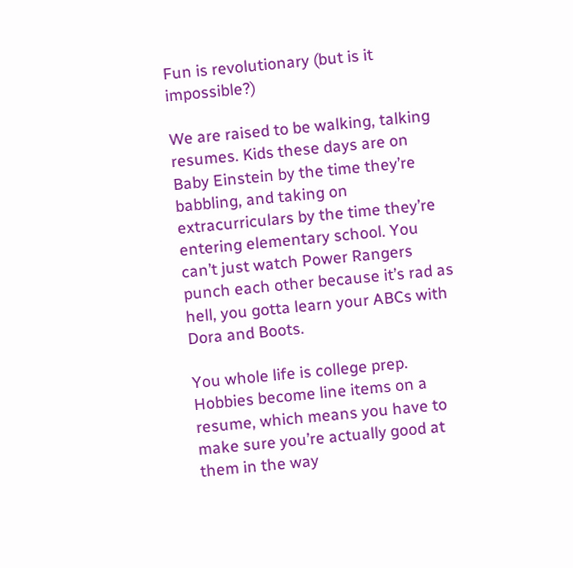Fun is revolutionary (but is it impossible?)

We are raised to be walking, talking resumes. Kids these days are on Baby Einstein by the time they’re babbling, and taking on extracurriculars by the time they’re entering elementary school. You can’t just watch Power Rangers punch each other because it’s rad as hell, you gotta learn your ABCs with Dora and Boots.

You whole life is college prep. Hobbies become line items on a resume, which means you have to make sure you’re actually good at them in the way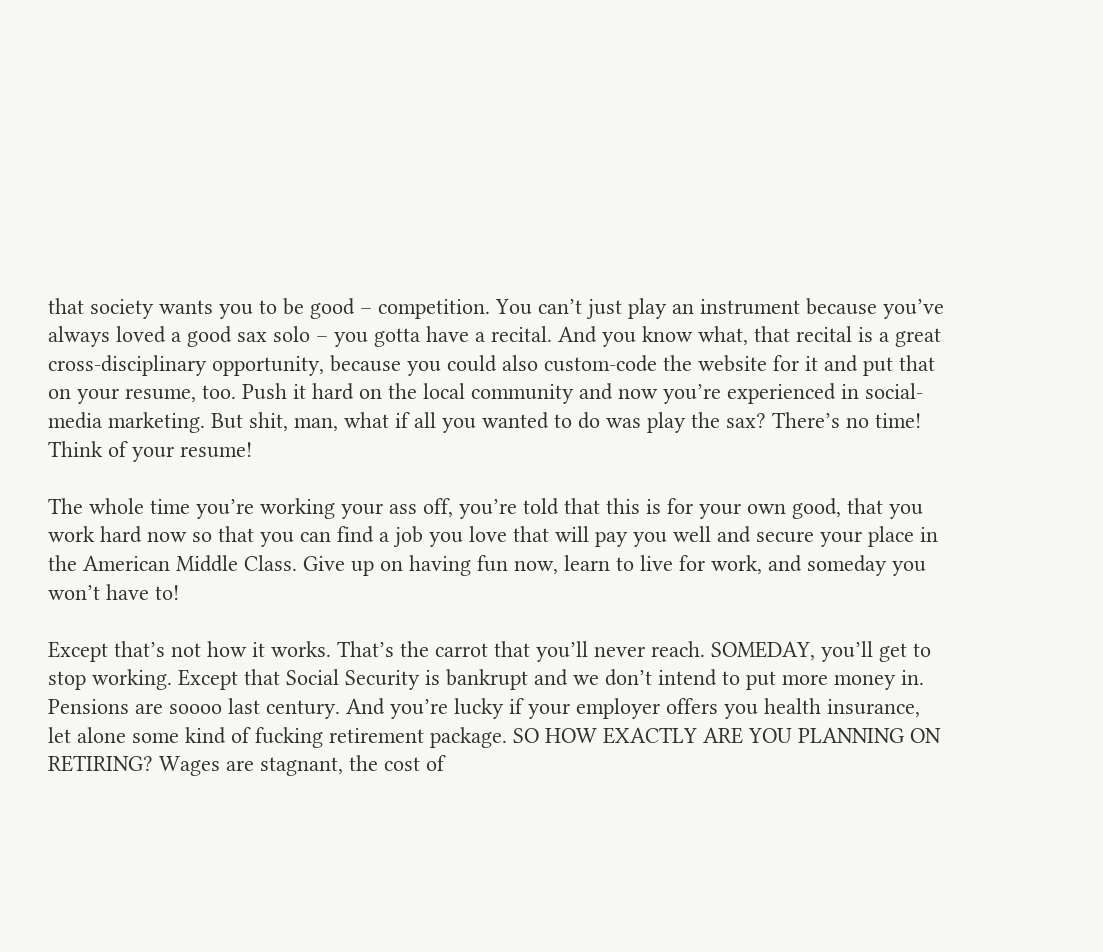that society wants you to be good – competition. You can’t just play an instrument because you’ve always loved a good sax solo – you gotta have a recital. And you know what, that recital is a great cross-disciplinary opportunity, because you could also custom-code the website for it and put that on your resume, too. Push it hard on the local community and now you’re experienced in social-media marketing. But shit, man, what if all you wanted to do was play the sax? There’s no time! Think of your resume!

The whole time you’re working your ass off, you’re told that this is for your own good, that you work hard now so that you can find a job you love that will pay you well and secure your place in the American Middle Class. Give up on having fun now, learn to live for work, and someday you won’t have to!

Except that’s not how it works. That’s the carrot that you’ll never reach. SOMEDAY, you’ll get to stop working. Except that Social Security is bankrupt and we don’t intend to put more money in. Pensions are soooo last century. And you’re lucky if your employer offers you health insurance, let alone some kind of fucking retirement package. SO HOW EXACTLY ARE YOU PLANNING ON RETIRING? Wages are stagnant, the cost of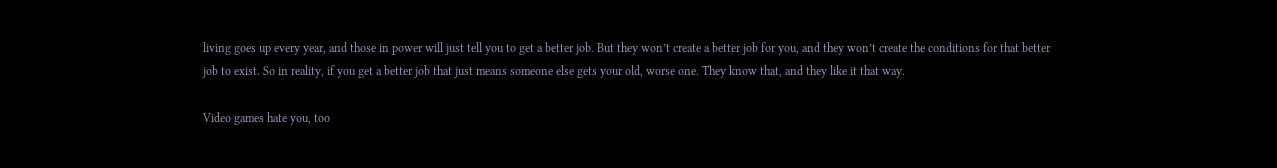living goes up every year, and those in power will just tell you to get a better job. But they won’t create a better job for you, and they won’t create the conditions for that better job to exist. So in reality, if you get a better job that just means someone else gets your old, worse one. They know that, and they like it that way.

Video games hate you, too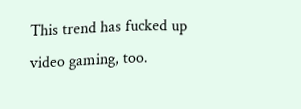This trend has fucked up video gaming, too.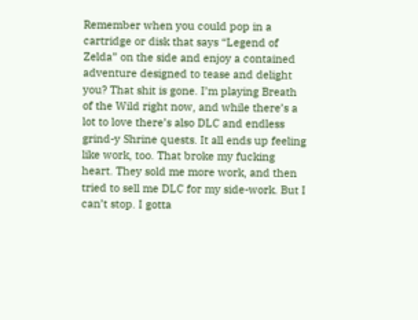Remember when you could pop in a cartridge or disk that says “Legend of Zelda” on the side and enjoy a contained adventure designed to tease and delight you? That shit is gone. I’m playing Breath of the Wild right now, and while there’s a lot to love there’s also DLC and endless grind-y Shrine quests. It all ends up feeling like work, too. That broke my fucking heart. They sold me more work, and then tried to sell me DLC for my side-work. But I can’t stop. I gotta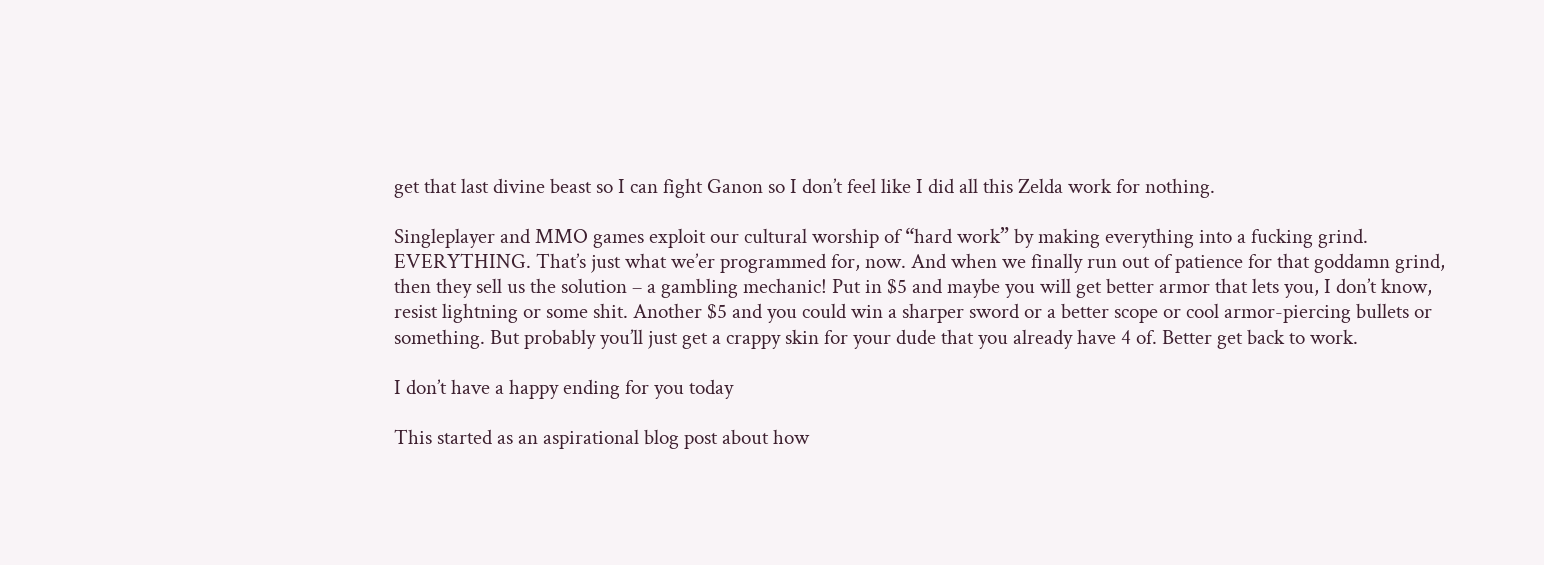get that last divine beast so I can fight Ganon so I don’t feel like I did all this Zelda work for nothing.

Singleplayer and MMO games exploit our cultural worship of “hard work” by making everything into a fucking grind. EVERYTHING. That’s just what we’er programmed for, now. And when we finally run out of patience for that goddamn grind, then they sell us the solution – a gambling mechanic! Put in $5 and maybe you will get better armor that lets you, I don’t know, resist lightning or some shit. Another $5 and you could win a sharper sword or a better scope or cool armor-piercing bullets or something. But probably you’ll just get a crappy skin for your dude that you already have 4 of. Better get back to work.

I don’t have a happy ending for you today

This started as an aspirational blog post about how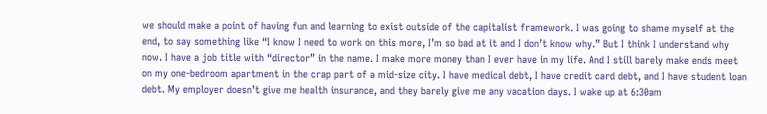we should make a point of having fun and learning to exist outside of the capitalist framework. I was going to shame myself at the end, to say something like “I know I need to work on this more, I’m so bad at it and I don’t know why.” But I think I understand why now. I have a job title with “director” in the name. I make more money than I ever have in my life. And I still barely make ends meet on my one-bedroom apartment in the crap part of a mid-size city. I have medical debt, I have credit card debt, and I have student loan debt. My employer doesn’t give me health insurance, and they barely give me any vacation days. I wake up at 6:30am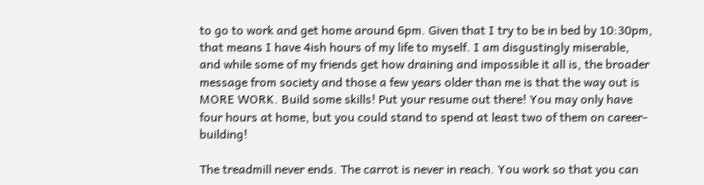to go to work and get home around 6pm. Given that I try to be in bed by 10:30pm, that means I have 4ish hours of my life to myself. I am disgustingly miserable, and while some of my friends get how draining and impossible it all is, the broader message from society and those a few years older than me is that the way out is MORE WORK. Build some skills! Put your resume out there! You may only have four hours at home, but you could stand to spend at least two of them on career-building!

The treadmill never ends. The carrot is never in reach. You work so that you can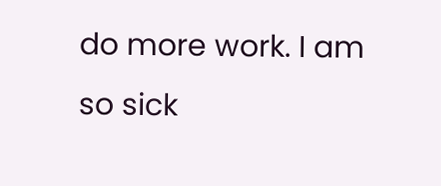do more work. I am so sick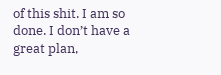of this shit. I am so done. I don’t have a great plan,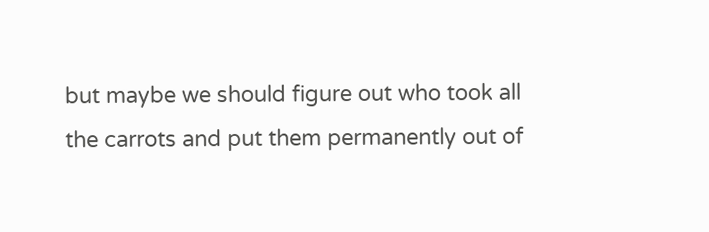but maybe we should figure out who took all the carrots and put them permanently out of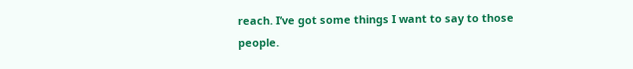reach. I’ve got some things I want to say to those people.